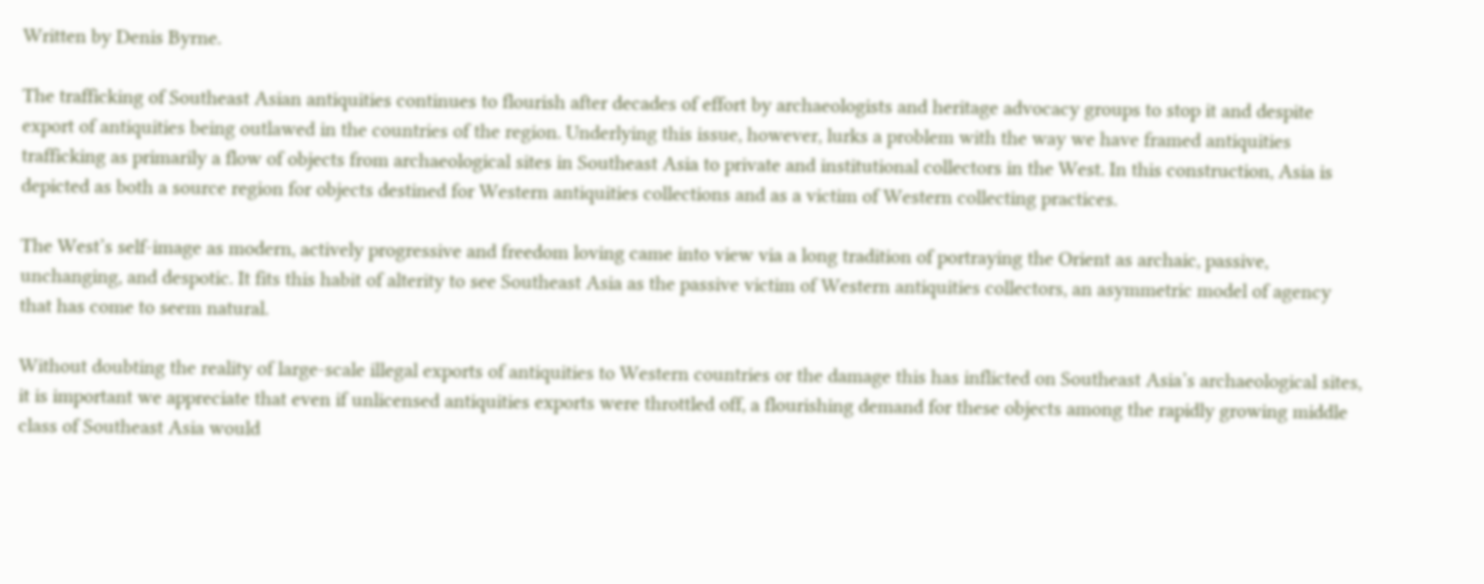Written by Denis Byrne.

The trafficking of Southeast Asian antiquities continues to flourish after decades of effort by archaeologists and heritage advocacy groups to stop it and despite export of antiquities being outlawed in the countries of the region. Underlying this issue, however, lurks a problem with the way we have framed antiquities trafficking as primarily a flow of objects from archaeological sites in Southeast Asia to private and institutional collectors in the West. In this construction, Asia is depicted as both a source region for objects destined for Western antiquities collections and as a victim of Western collecting practices.

The West’s self-image as modern, actively progressive and freedom loving came into view via a long tradition of portraying the Orient as archaic, passive, unchanging, and despotic. It fits this habit of alterity to see Southeast Asia as the passive victim of Western antiquities collectors, an asymmetric model of agency that has come to seem natural.

Without doubting the reality of large-scale illegal exports of antiquities to Western countries or the damage this has inflicted on Southeast Asia’s archaeological sites, it is important we appreciate that even if unlicensed antiquities exports were throttled off, a flourishing demand for these objects among the rapidly growing middle class of Southeast Asia would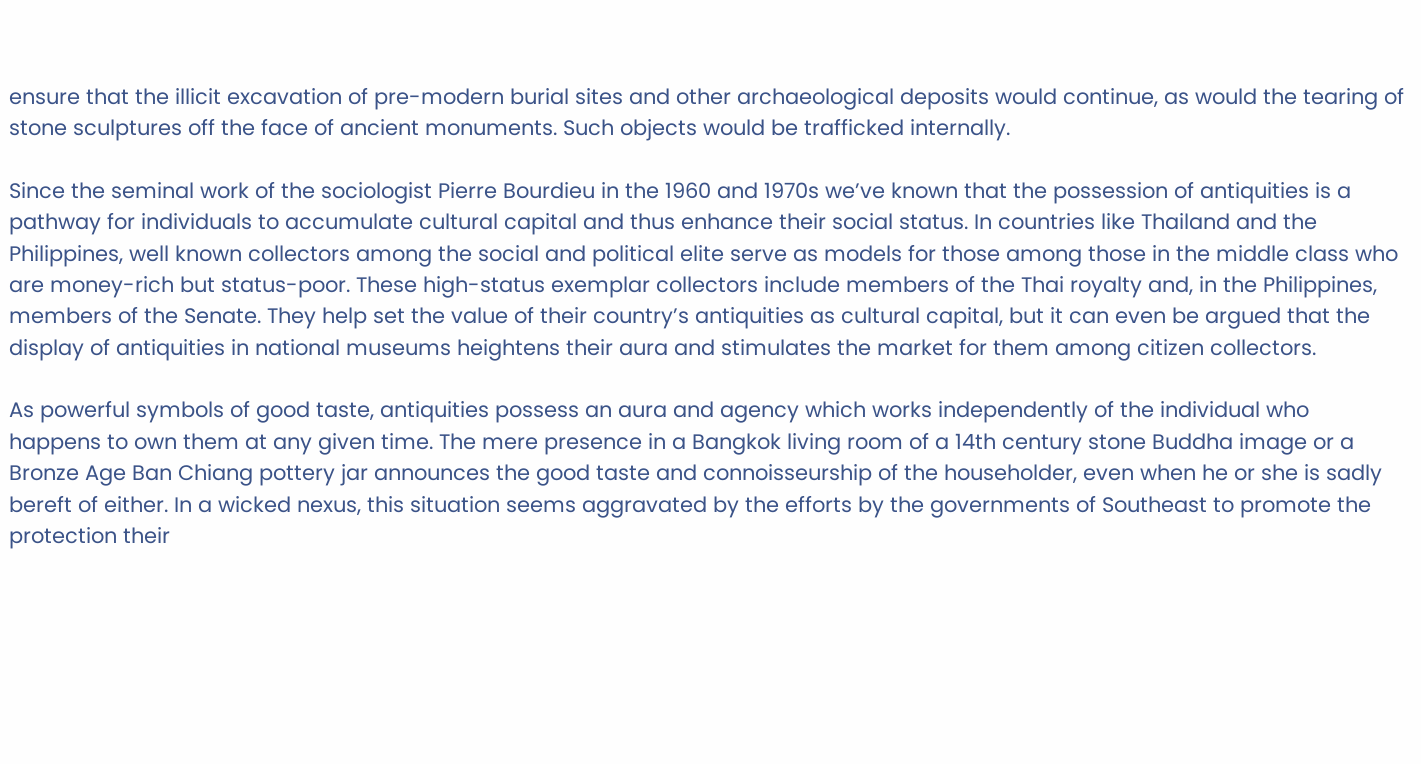ensure that the illicit excavation of pre-modern burial sites and other archaeological deposits would continue, as would the tearing of stone sculptures off the face of ancient monuments. Such objects would be trafficked internally.

Since the seminal work of the sociologist Pierre Bourdieu in the 1960 and 1970s we’ve known that the possession of antiquities is a pathway for individuals to accumulate cultural capital and thus enhance their social status. In countries like Thailand and the Philippines, well known collectors among the social and political elite serve as models for those among those in the middle class who are money-rich but status-poor. These high-status exemplar collectors include members of the Thai royalty and, in the Philippines, members of the Senate. They help set the value of their country’s antiquities as cultural capital, but it can even be argued that the display of antiquities in national museums heightens their aura and stimulates the market for them among citizen collectors.

As powerful symbols of good taste, antiquities possess an aura and agency which works independently of the individual who happens to own them at any given time. The mere presence in a Bangkok living room of a 14th century stone Buddha image or a Bronze Age Ban Chiang pottery jar announces the good taste and connoisseurship of the householder, even when he or she is sadly bereft of either. In a wicked nexus, this situation seems aggravated by the efforts by the governments of Southeast to promote the protection their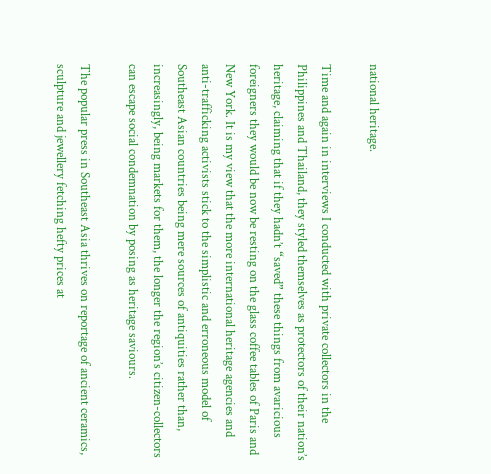national heritage.

Time and again in interviews I conducted with private collectors in the Philippines and Thailand, they styled themselves as protectors of their nation’s heritage, claiming that if they hadn’t “saved” these things from avaricious foreigners they would be now be resting on the glass coffee tables of Paris and New York. It is my view that the more international heritage agencies and anti-trafficking activists stick to the simplistic and erroneous model of Southeast Asian countries being mere sources of antiquities rather than, increasingly, being markets for them, the longer the region’s citizen-collectors can escape social condemnation by posing as heritage saviours.

The popular press in Southeast Asia thrives on reportage of ancient ceramics, sculpture and jewellery fetching hefty prices at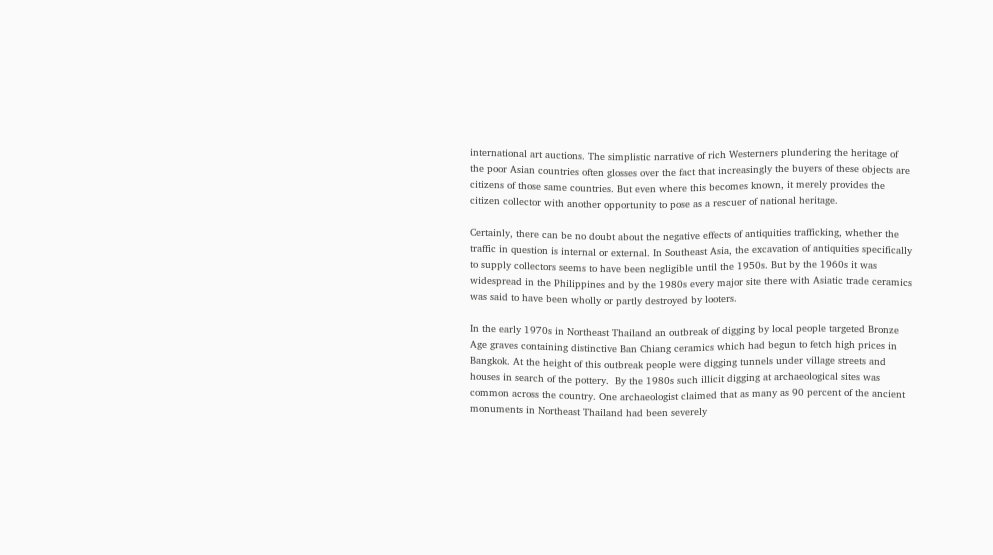international art auctions. The simplistic narrative of rich Westerners plundering the heritage of the poor Asian countries often glosses over the fact that increasingly the buyers of these objects are citizens of those same countries. But even where this becomes known, it merely provides the citizen collector with another opportunity to pose as a rescuer of national heritage.

Certainly, there can be no doubt about the negative effects of antiquities trafficking, whether the traffic in question is internal or external. In Southeast Asia, the excavation of antiquities specifically to supply collectors seems to have been negligible until the 1950s. But by the 1960s it was widespread in the Philippines and by the 1980s every major site there with Asiatic trade ceramics was said to have been wholly or partly destroyed by looters.

In the early 1970s in Northeast Thailand an outbreak of digging by local people targeted Bronze Age graves containing distinctive Ban Chiang ceramics which had begun to fetch high prices in Bangkok. At the height of this outbreak people were digging tunnels under village streets and houses in search of the pottery.  By the 1980s such illicit digging at archaeological sites was common across the country. One archaeologist claimed that as many as 90 percent of the ancient monuments in Northeast Thailand had been severely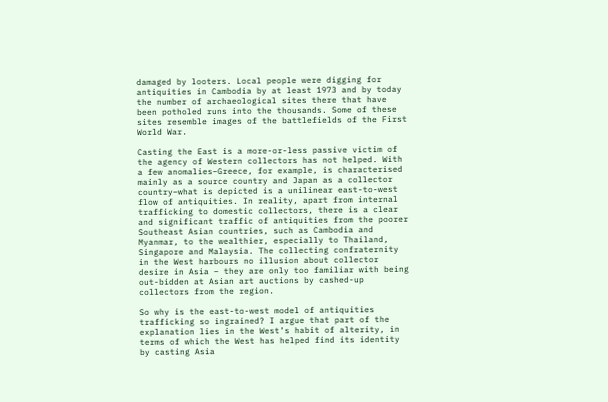damaged by looters. Local people were digging for antiquities in Cambodia by at least 1973 and by today the number of archaeological sites there that have been potholed runs into the thousands. Some of these sites resemble images of the battlefields of the First World War.

Casting the East is a more-or-less passive victim of the agency of Western collectors has not helped. With a few anomalies–Greece, for example, is characterised mainly as a source country and Japan as a collector country–what is depicted is a unilinear east-to-west flow of antiquities. In reality, apart from internal trafficking to domestic collectors, there is a clear and significant traffic of antiquities from the poorer Southeast Asian countries, such as Cambodia and Myanmar, to the wealthier, especially to Thailand, Singapore and Malaysia. The collecting confraternity in the West harbours no illusion about collector desire in Asia – they are only too familiar with being out-bidden at Asian art auctions by cashed-up collectors from the region.

So why is the east-to-west model of antiquities trafficking so ingrained? I argue that part of the explanation lies in the West’s habit of alterity, in terms of which the West has helped find its identity by casting Asia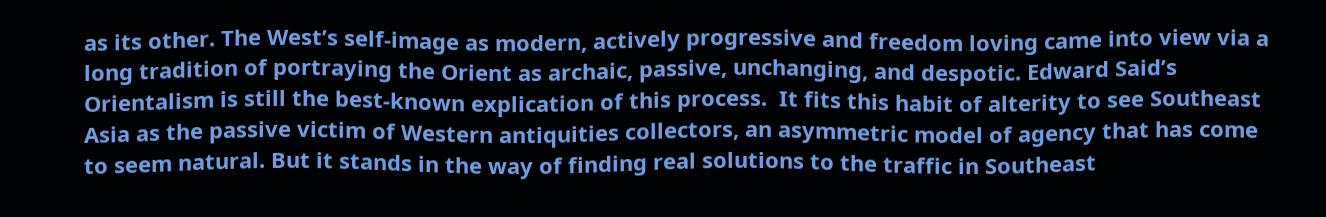as its other. The West’s self-image as modern, actively progressive and freedom loving came into view via a long tradition of portraying the Orient as archaic, passive, unchanging, and despotic. Edward Said’s Orientalism is still the best-known explication of this process.  It fits this habit of alterity to see Southeast Asia as the passive victim of Western antiquities collectors, an asymmetric model of agency that has come to seem natural. But it stands in the way of finding real solutions to the traffic in Southeast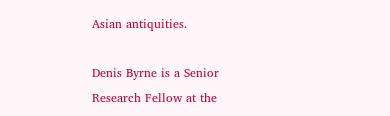Asian antiquities.

Denis Byrne is a Senior Research Fellow at the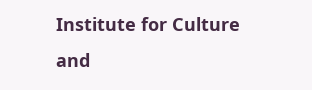Institute for Culture and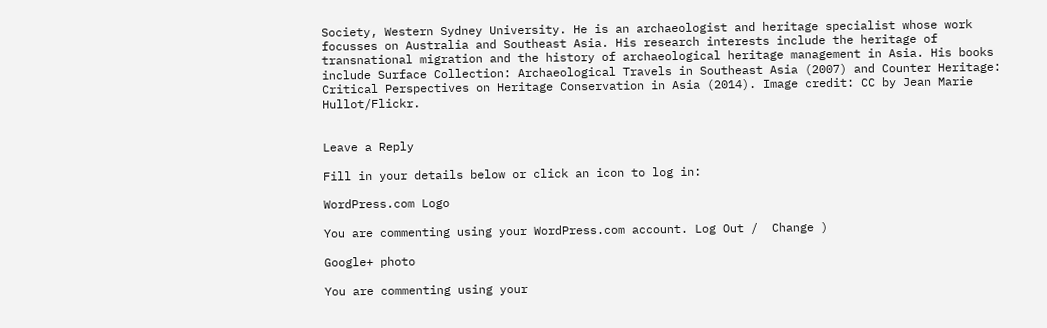Society, Western Sydney University. He is an archaeologist and heritage specialist whose work focusses on Australia and Southeast Asia. His research interests include the heritage of transnational migration and the history of archaeological heritage management in Asia. His books include Surface Collection: Archaeological Travels in Southeast Asia (2007) and Counter Heritage: Critical Perspectives on Heritage Conservation in Asia (2014). Image credit: CC by Jean Marie Hullot/Flickr.


Leave a Reply

Fill in your details below or click an icon to log in:

WordPress.com Logo

You are commenting using your WordPress.com account. Log Out /  Change )

Google+ photo

You are commenting using your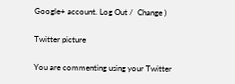Google+ account. Log Out /  Change )

Twitter picture

You are commenting using your Twitter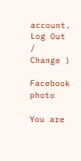account. Log Out /  Change )

Facebook photo

You are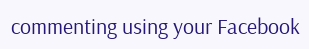commenting using your Facebook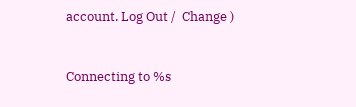account. Log Out /  Change )


Connecting to %s